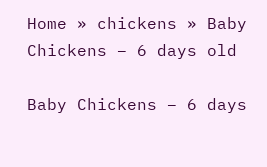Home » chickens » Baby Chickens – 6 days old

Baby Chickens – 6 days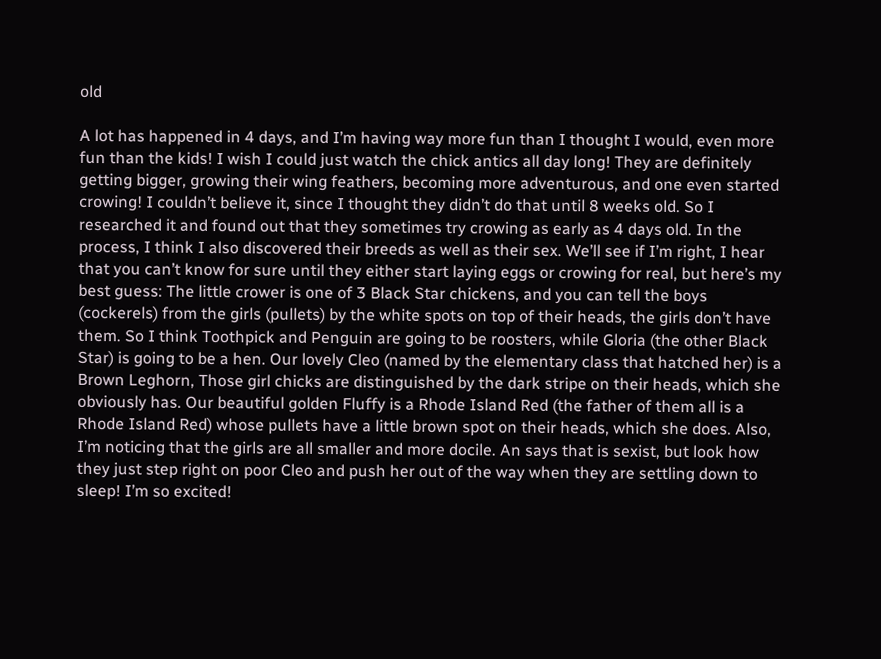old

A lot has happened in 4 days, and I’m having way more fun than I thought I would, even more fun than the kids! I wish I could just watch the chick antics all day long! They are definitely getting bigger, growing their wing feathers, becoming more adventurous, and one even started crowing! I couldn’t believe it, since I thought they didn’t do that until 8 weeks old. So I researched it and found out that they sometimes try crowing as early as 4 days old. In the process, I think I also discovered their breeds as well as their sex. We’ll see if I’m right, I hear that you can’t know for sure until they either start laying eggs or crowing for real, but here’s my best guess: The little crower is one of 3 Black Star chickens, and you can tell the boys (cockerels) from the girls (pullets) by the white spots on top of their heads, the girls don’t have them. So I think Toothpick and Penguin are going to be roosters, while Gloria (the other Black Star) is going to be a hen. Our lovely Cleo (named by the elementary class that hatched her) is a Brown Leghorn, Those girl chicks are distinguished by the dark stripe on their heads, which she obviously has. Our beautiful golden Fluffy is a Rhode Island Red (the father of them all is a Rhode Island Red) whose pullets have a little brown spot on their heads, which she does. Also, I’m noticing that the girls are all smaller and more docile. An says that is sexist, but look how they just step right on poor Cleo and push her out of the way when they are settling down to sleep! I’m so excited!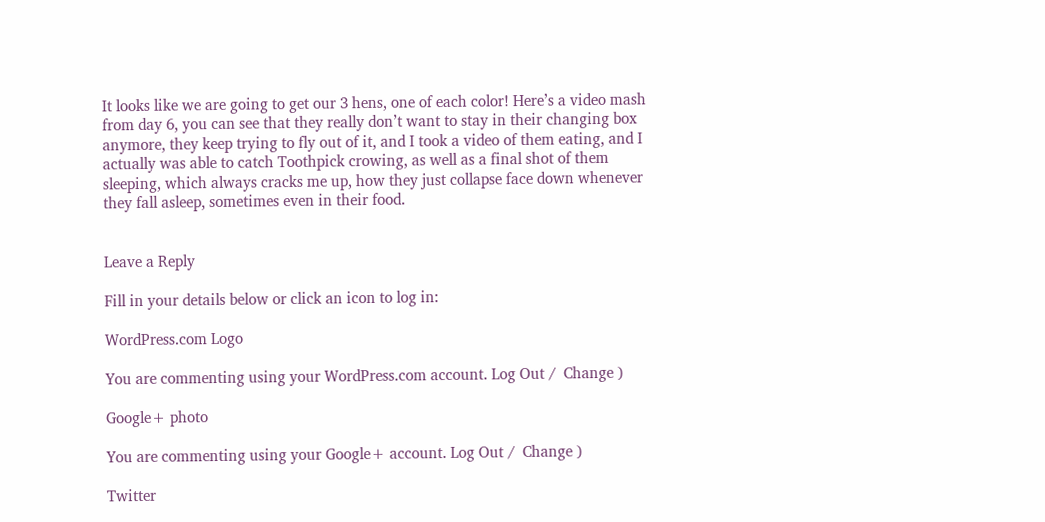It looks like we are going to get our 3 hens, one of each color! Here’s a video mash from day 6, you can see that they really don’t want to stay in their changing box anymore, they keep trying to fly out of it, and I took a video of them eating, and I actually was able to catch Toothpick crowing, as well as a final shot of them sleeping, which always cracks me up, how they just collapse face down whenever they fall asleep, sometimes even in their food.


Leave a Reply

Fill in your details below or click an icon to log in:

WordPress.com Logo

You are commenting using your WordPress.com account. Log Out /  Change )

Google+ photo

You are commenting using your Google+ account. Log Out /  Change )

Twitter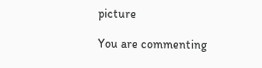picture

You are commenting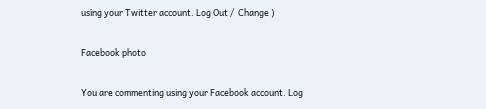using your Twitter account. Log Out /  Change )

Facebook photo

You are commenting using your Facebook account. Log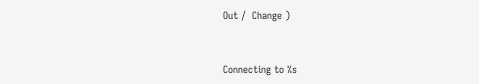Out /  Change )


Connecting to %s